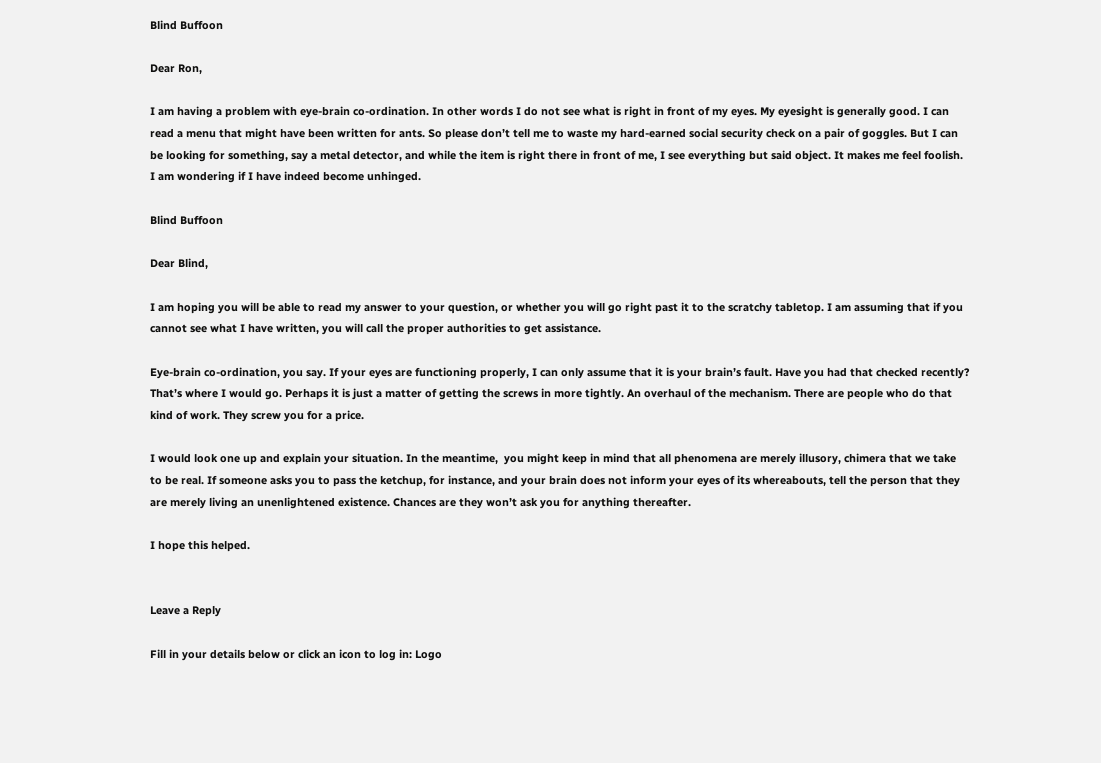Blind Buffoon

Dear Ron,

I am having a problem with eye-brain co-ordination. In other words I do not see what is right in front of my eyes. My eyesight is generally good. I can read a menu that might have been written for ants. So please don’t tell me to waste my hard-earned social security check on a pair of goggles. But I can be looking for something, say a metal detector, and while the item is right there in front of me, I see everything but said object. It makes me feel foolish. I am wondering if I have indeed become unhinged.

Blind Buffoon

Dear Blind,

I am hoping you will be able to read my answer to your question, or whether you will go right past it to the scratchy tabletop. I am assuming that if you cannot see what I have written, you will call the proper authorities to get assistance.

Eye-brain co-ordination, you say. If your eyes are functioning properly, I can only assume that it is your brain’s fault. Have you had that checked recently? That’s where I would go. Perhaps it is just a matter of getting the screws in more tightly. An overhaul of the mechanism. There are people who do that kind of work. They screw you for a price.

I would look one up and explain your situation. In the meantime,  you might keep in mind that all phenomena are merely illusory, chimera that we take to be real. If someone asks you to pass the ketchup, for instance, and your brain does not inform your eyes of its whereabouts, tell the person that they are merely living an unenlightened existence. Chances are they won’t ask you for anything thereafter.

I hope this helped.


Leave a Reply

Fill in your details below or click an icon to log in: Logo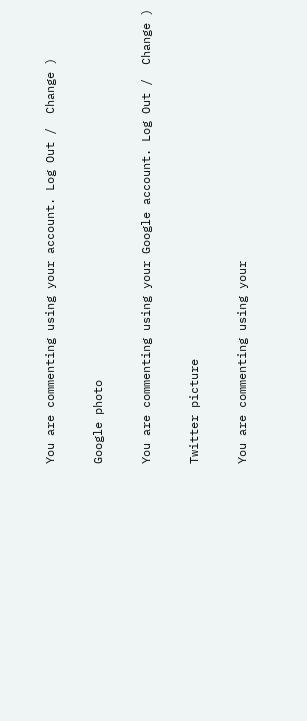You are commenting using your account. Log Out /  Change )

Google photo

You are commenting using your Google account. Log Out /  Change )

Twitter picture

You are commenting using your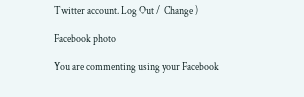Twitter account. Log Out /  Change )

Facebook photo

You are commenting using your Facebook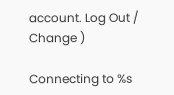account. Log Out /  Change )

Connecting to %s